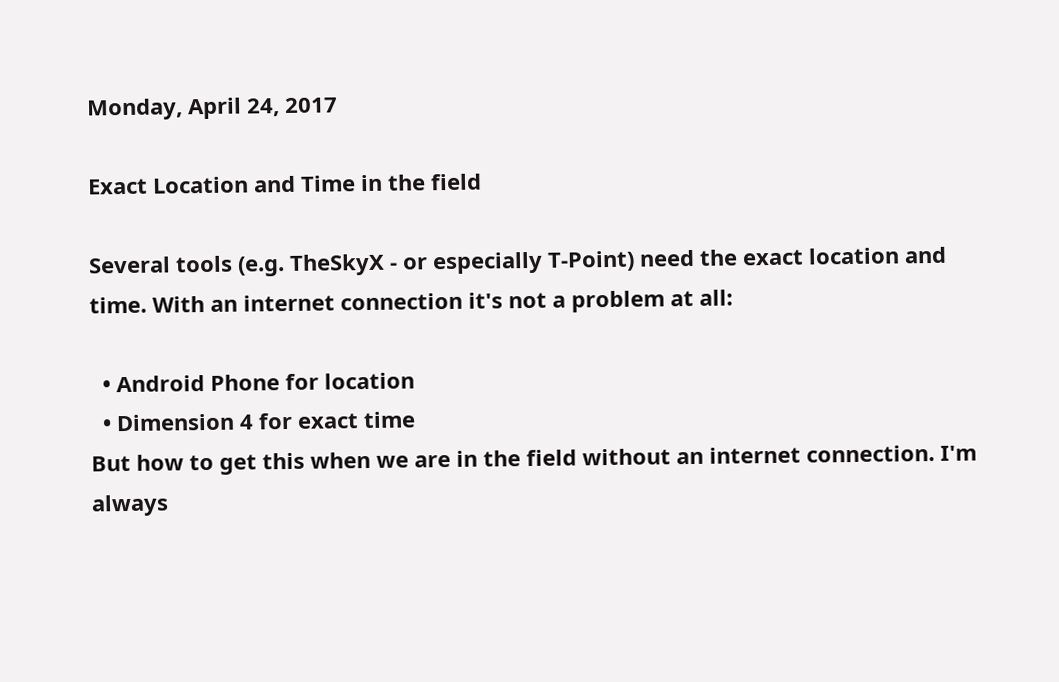Monday, April 24, 2017

Exact Location and Time in the field

Several tools (e.g. TheSkyX - or especially T-Point) need the exact location and time. With an internet connection it's not a problem at all:

  • Android Phone for location
  • Dimension 4 for exact time
But how to get this when we are in the field without an internet connection. I'm always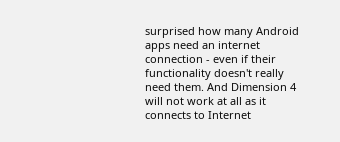surprised how many Android apps need an internet connection - even if their functionality doesn't really need them. And Dimension 4 will not work at all as it connects to Internet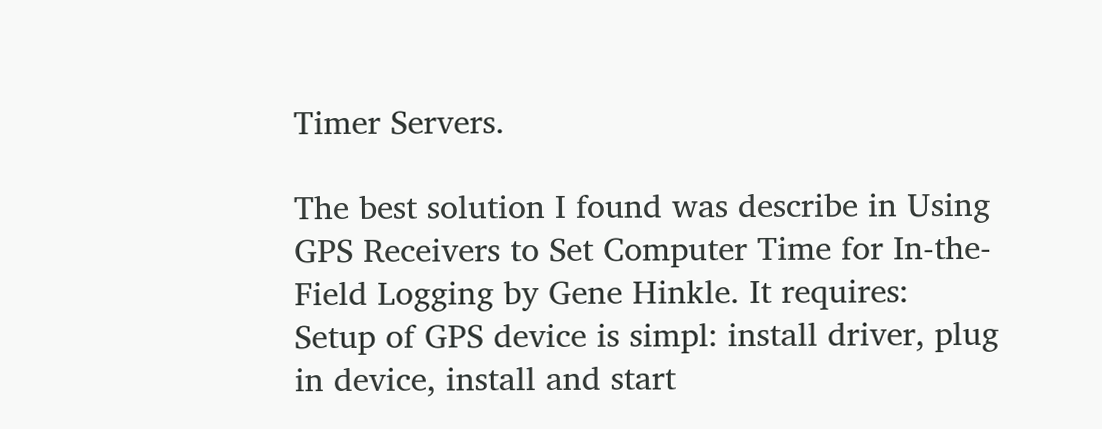Timer Servers.

The best solution I found was describe in Using GPS Receivers to Set Computer Time for In-the-Field Logging by Gene Hinkle. It requires:
Setup of GPS device is simpl: install driver, plug in device, install and start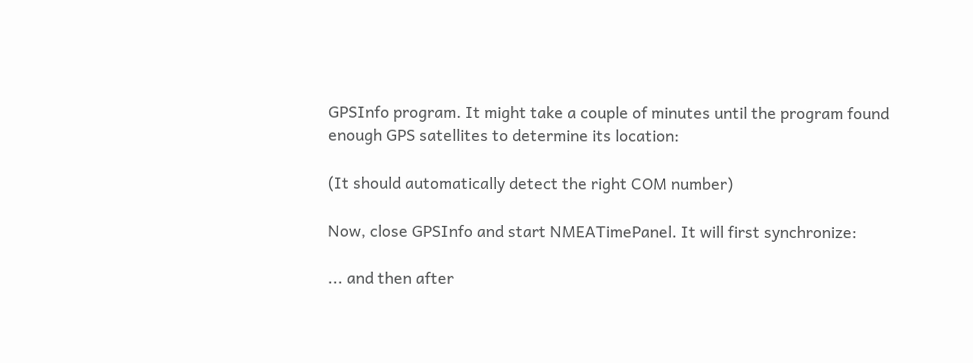GPSInfo program. It might take a couple of minutes until the program found enough GPS satellites to determine its location:

(It should automatically detect the right COM number)

Now, close GPSInfo and start NMEATimePanel. It will first synchronize:

... and then after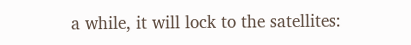a while, it will lock to the satellites: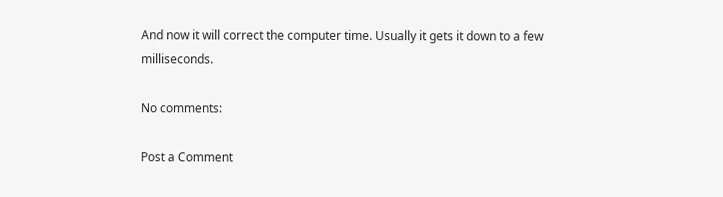And now it will correct the computer time. Usually it gets it down to a few milliseconds.

No comments:

Post a Comment